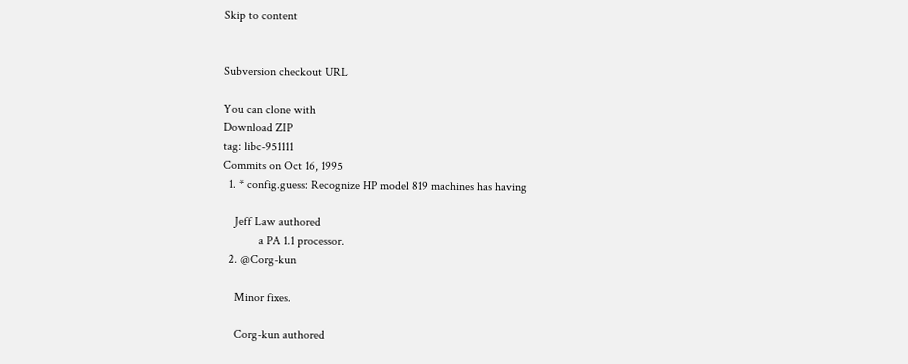Skip to content


Subversion checkout URL

You can clone with
Download ZIP
tag: libc-951111
Commits on Oct 16, 1995
  1. * config.guess: Recognize HP model 819 machines has having

    Jeff Law authored
            a PA 1.1 processor.
  2. @Corg-kun

    Minor fixes.

    Corg-kun authored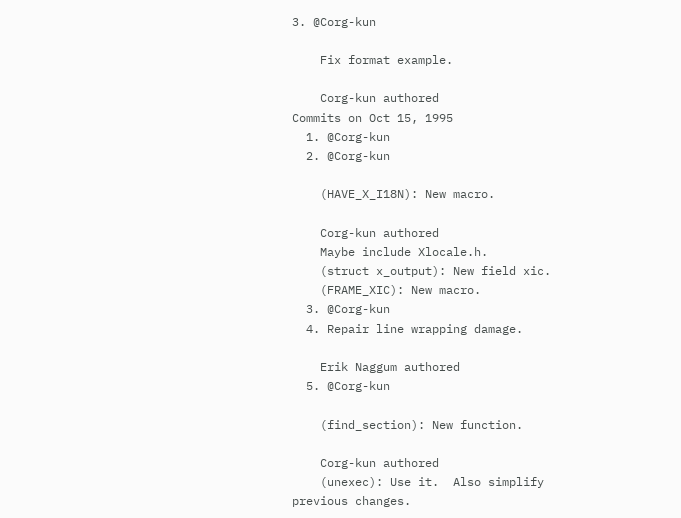3. @Corg-kun

    Fix format example.

    Corg-kun authored
Commits on Oct 15, 1995
  1. @Corg-kun
  2. @Corg-kun

    (HAVE_X_I18N): New macro.

    Corg-kun authored
    Maybe include Xlocale.h.
    (struct x_output): New field xic.
    (FRAME_XIC): New macro.
  3. @Corg-kun
  4. Repair line wrapping damage.

    Erik Naggum authored
  5. @Corg-kun

    (find_section): New function.

    Corg-kun authored
    (unexec): Use it.  Also simplify previous changes.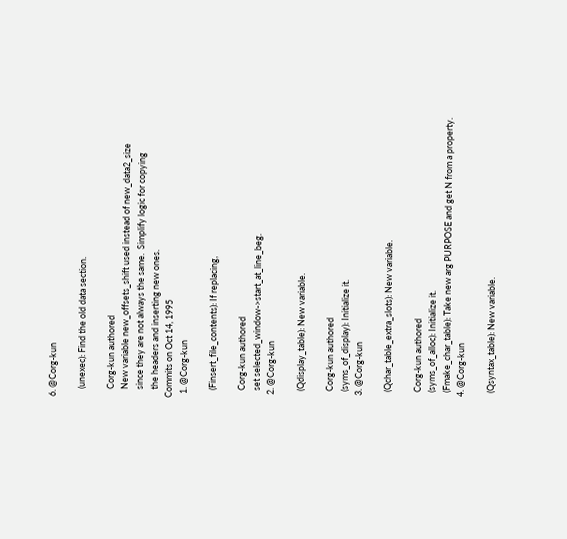6. @Corg-kun

    (unexec): Find the old data section.

    Corg-kun authored
    New variable new_offsets_shift used instead of new_data2_size
    since they are not always the same.  Simplify logic for copying
    the headers and inserting new ones.
Commits on Oct 14, 1995
  1. @Corg-kun

    (Finsert_file_contents): If replacing,

    Corg-kun authored
    set selected_window->start_at_line_beg.
  2. @Corg-kun

    (Qdisplay_table): New variable.

    Corg-kun authored
    (syms_of_display): Initialize it.
  3. @Corg-kun

    (Qchar_table_extra_slots): New variable.

    Corg-kun authored
    (syms_of_alloc): Initialize it.
    (Fmake_char_table): Take new arg PURPOSE and get N from a property.
  4. @Corg-kun

    (Qsyntax_table): New variable.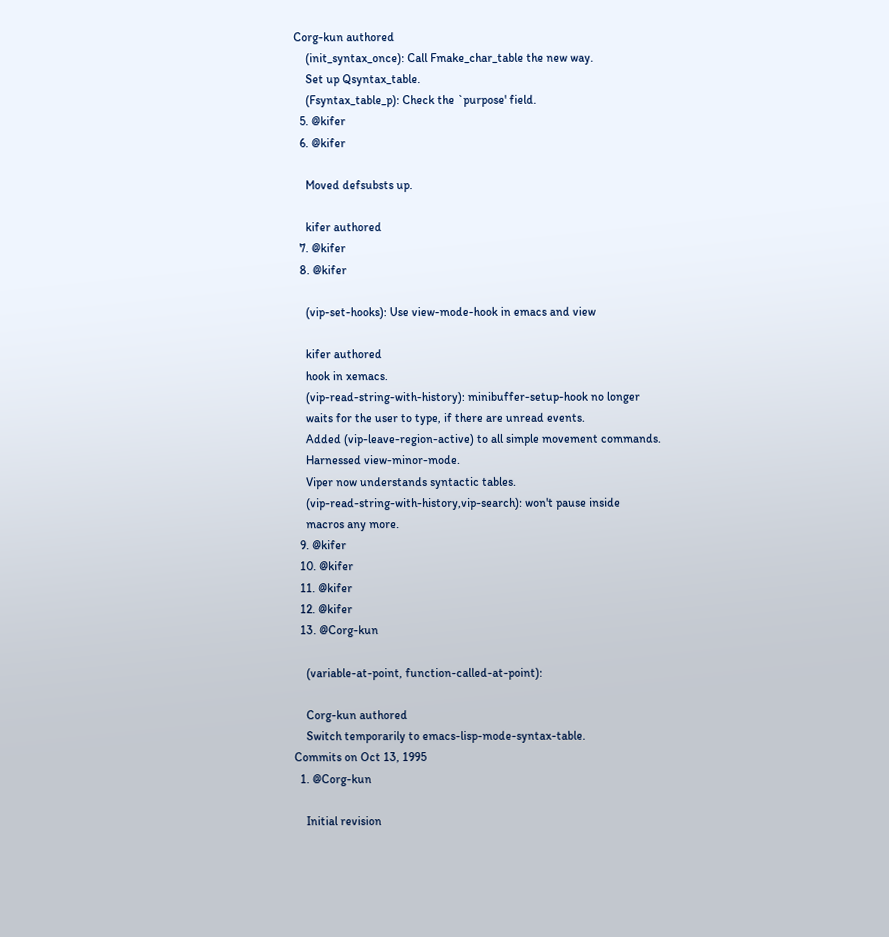Corg-kun authored
    (init_syntax_once): Call Fmake_char_table the new way.
    Set up Qsyntax_table.
    (Fsyntax_table_p): Check the `purpose' field.
  5. @kifer
  6. @kifer

    Moved defsubsts up.

    kifer authored
  7. @kifer
  8. @kifer

    (vip-set-hooks): Use view-mode-hook in emacs and view

    kifer authored
    hook in xemacs.
    (vip-read-string-with-history): minibuffer-setup-hook no longer
    waits for the user to type, if there are unread events.
    Added (vip-leave-region-active) to all simple movement commands.
    Harnessed view-minor-mode.
    Viper now understands syntactic tables.
    (vip-read-string-with-history,vip-search): won't pause inside
    macros any more.
  9. @kifer
  10. @kifer
  11. @kifer
  12. @kifer
  13. @Corg-kun

    (variable-at-point, function-called-at-point):

    Corg-kun authored
    Switch temporarily to emacs-lisp-mode-syntax-table.
Commits on Oct 13, 1995
  1. @Corg-kun

    Initial revision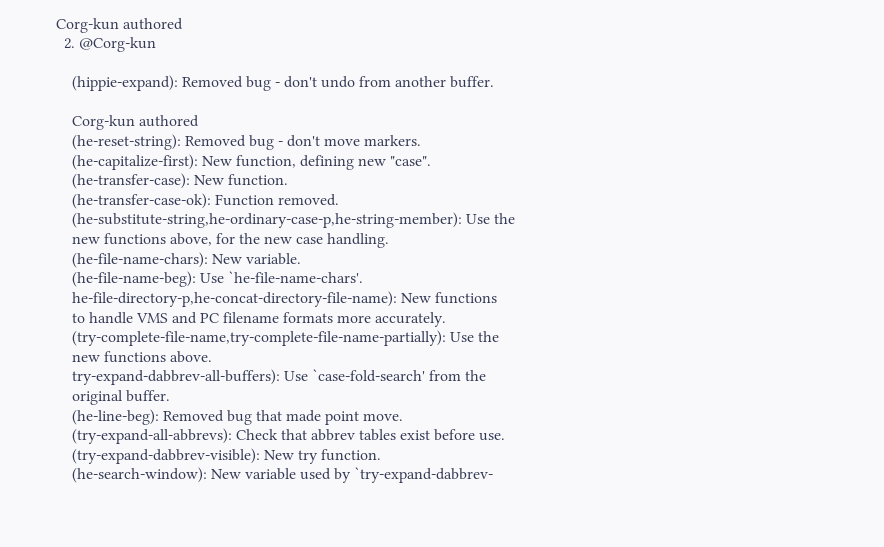Corg-kun authored
  2. @Corg-kun

    (hippie-expand): Removed bug - don't undo from another buffer.

    Corg-kun authored
    (he-reset-string): Removed bug - don't move markers.
    (he-capitalize-first): New function, defining new "case".
    (he-transfer-case): New function.
    (he-transfer-case-ok): Function removed.
    (he-substitute-string,he-ordinary-case-p,he-string-member): Use the
    new functions above, for the new case handling.
    (he-file-name-chars): New variable.
    (he-file-name-beg): Use `he-file-name-chars'.
    he-file-directory-p,he-concat-directory-file-name): New functions
    to handle VMS and PC filename formats more accurately.
    (try-complete-file-name,try-complete-file-name-partially): Use the
    new functions above.
    try-expand-dabbrev-all-buffers): Use `case-fold-search' from the
    original buffer.
    (he-line-beg): Removed bug that made point move.
    (try-expand-all-abbrevs): Check that abbrev tables exist before use.
    (try-expand-dabbrev-visible): New try function.
    (he-search-window): New variable used by `try-expand-dabbrev-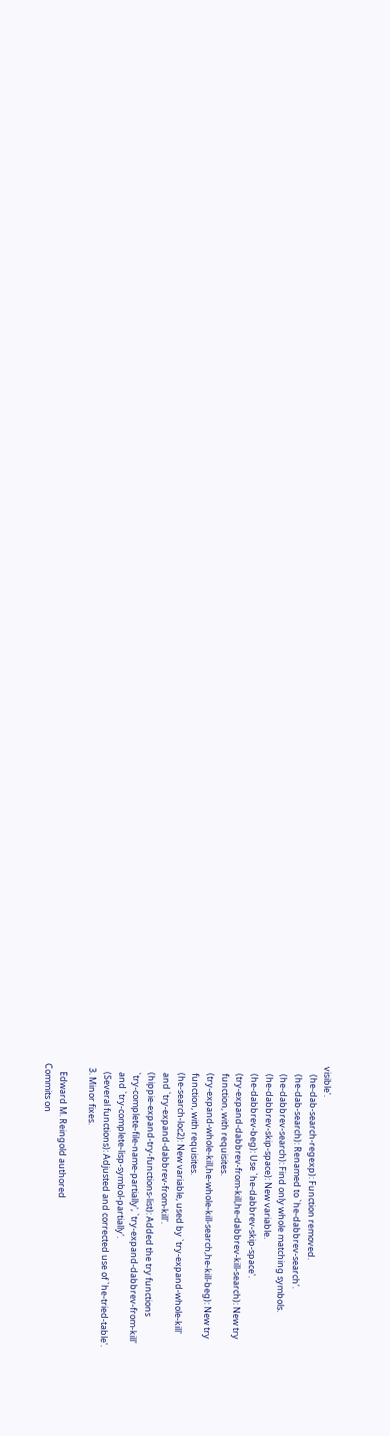visible'.
    (he-dab-search-regexp): Function removed.
    (he-dab-search): Renamed to `he-dabbrev-search'.
    (he-dabbrev-search): Find only whole matching symbols.
    (he-dabbrev-skip-space): New variable.
    (he-dabbrev-beg): Use `he-dabbrev-skip-space'.
    (try-expand-dabbrev-from-kill,he-dabbrev-kill-search): New try
    function, with requisites.
    (try-expand-whole-kill,he-whole-kill-search,he-kill-beg): New try
    function, with requisites.
    (he-search-loc2): New variable, used by `try-expand-whole-kill'
    and `try-expand-dabbrev-from-kill'.
    (hippie-expand-try-functions-list): Added the try functions
    `try-complete-file-name-partially', `try-expand-dabbrev-from-kill'
    and `try-complete-lisp-symbol-partially'.
    (Several functions): Adjusted and corrected use of `he-tried-table'.
  3. Minor fixes.

    Edward M. Reingold authored
Commits on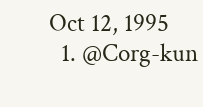Oct 12, 1995
  1. @Corg-kun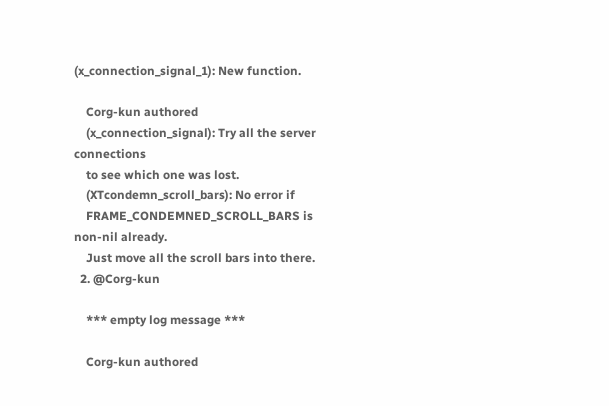(x_connection_signal_1): New function.

    Corg-kun authored
    (x_connection_signal): Try all the server connections
    to see which one was lost.
    (XTcondemn_scroll_bars): No error if
    FRAME_CONDEMNED_SCROLL_BARS is non-nil already.
    Just move all the scroll bars into there.
  2. @Corg-kun

    *** empty log message ***

    Corg-kun authored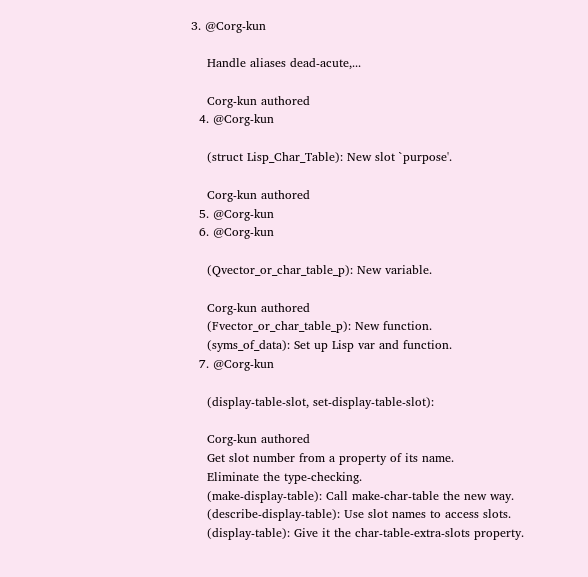3. @Corg-kun

    Handle aliases dead-acute,...

    Corg-kun authored
  4. @Corg-kun

    (struct Lisp_Char_Table): New slot `purpose'.

    Corg-kun authored
  5. @Corg-kun
  6. @Corg-kun

    (Qvector_or_char_table_p): New variable.

    Corg-kun authored
    (Fvector_or_char_table_p): New function.
    (syms_of_data): Set up Lisp var and function.
  7. @Corg-kun

    (display-table-slot, set-display-table-slot):

    Corg-kun authored
    Get slot number from a property of its name.
    Eliminate the type-checking.
    (make-display-table): Call make-char-table the new way.
    (describe-display-table): Use slot names to access slots.
    (display-table): Give it the char-table-extra-slots property.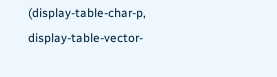(display-table-char-p, display-table-vector-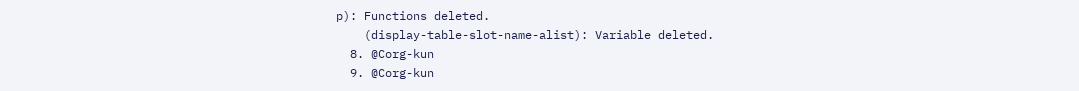p): Functions deleted.
    (display-table-slot-name-alist): Variable deleted.
  8. @Corg-kun
  9. @Corg-kun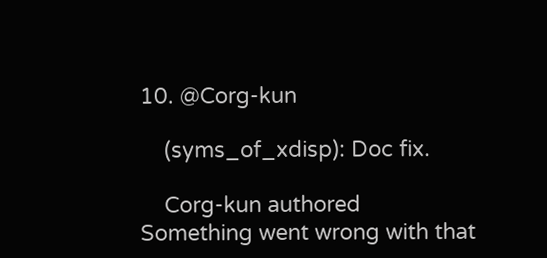10. @Corg-kun

    (syms_of_xdisp): Doc fix.

    Corg-kun authored
Something went wrong with that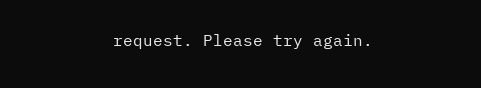request. Please try again.